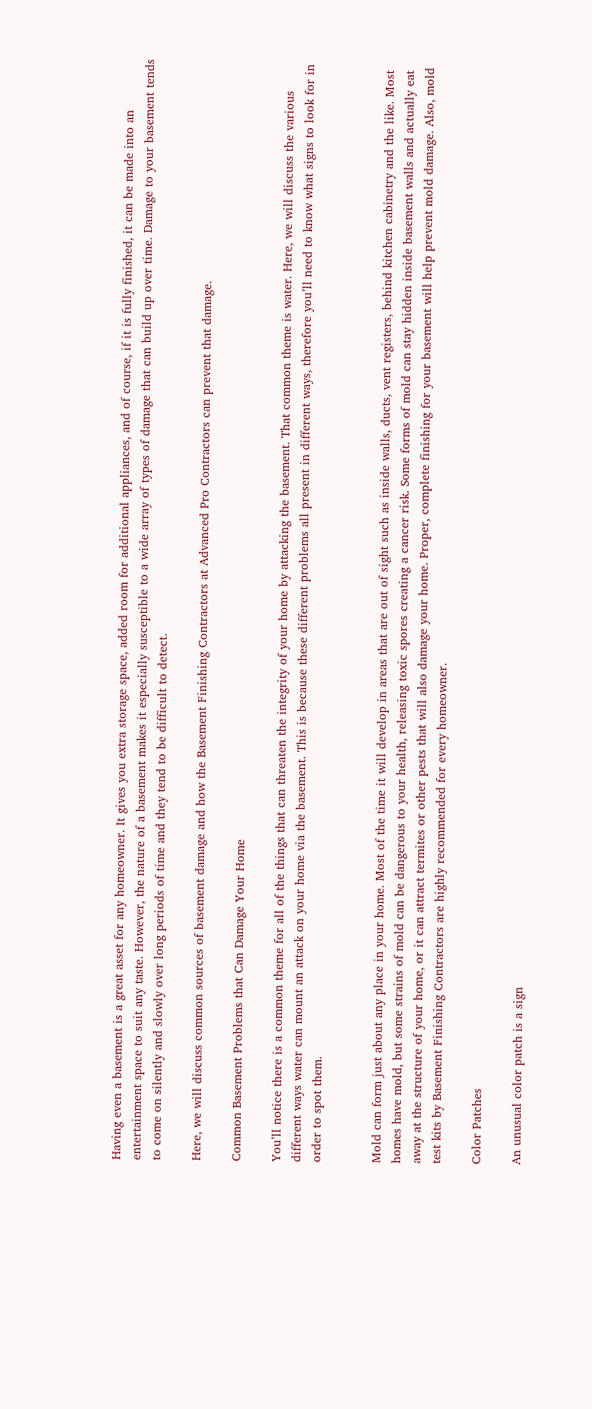Having even a basement is a great asset for any homeowner. It gives you extra storage space, added room for additional appliances, and of course, if it is fully finished, it can be made into an entertainment space to suit any taste. However, the nature of a basement makes it especially susceptible to a wide array of types of damage that can build up over time. Damage to your basement tends to come on silently and slowly over long periods of time and they tend to be difficult to detect.

Here, we will discuss common sources of basement damage and how the Basement Finishing Contractors at Advanced Pro Contractors can prevent that damage.

Common Basement Problems that Can Damage Your Home

You’ll notice there is a common theme for all of the things that can threaten the integrity of your home by attacking the basement. That common theme is water. Here, we will discuss the various different ways water can mount an attack on your home via the basement. This is because these different problems all present in different ways, therefore you’ll need to know what signs to look for in order to spot them.


Mold can form just about any place in your home. Most of the time it will develop in areas that are out of sight such as inside walls, ducts, vent registers, behind kitchen cabinetry and the like. Most homes have mold, but some strains of mold can be dangerous to your health, releasing toxic spores creating a cancer risk. Some forms of mold can stay hidden inside basement walls and actually eat away at the structure of your home, or it can attract termites or other pests that will also damage your home. Proper, complete finishing for your basement will help prevent mold damage. Also, mold test kits by Basement Finishing Contractors are highly recommended for every homeowner.

Color Patches

An unusual color patch is a sign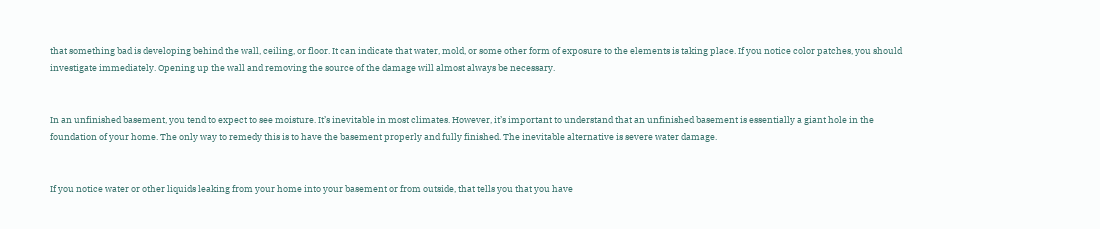that something bad is developing behind the wall, ceiling, or floor. It can indicate that water, mold, or some other form of exposure to the elements is taking place. If you notice color patches, you should investigate immediately. Opening up the wall and removing the source of the damage will almost always be necessary.


In an unfinished basement, you tend to expect to see moisture. It’s inevitable in most climates. However, it’s important to understand that an unfinished basement is essentially a giant hole in the foundation of your home. The only way to remedy this is to have the basement properly and fully finished. The inevitable alternative is severe water damage.


If you notice water or other liquids leaking from your home into your basement or from outside, that tells you that you have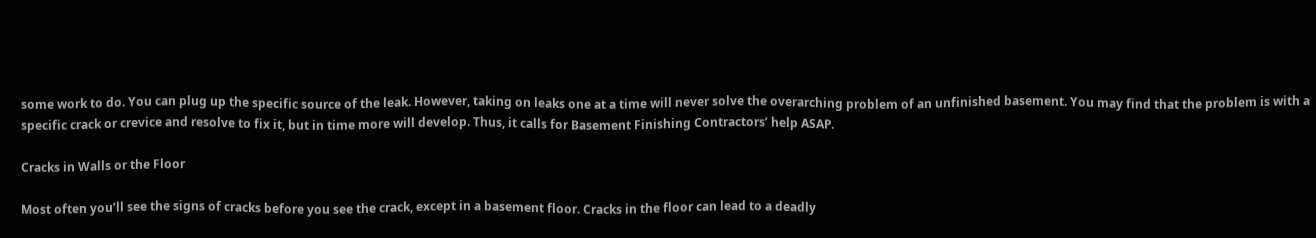some work to do. You can plug up the specific source of the leak. However, taking on leaks one at a time will never solve the overarching problem of an unfinished basement. You may find that the problem is with a specific crack or crevice and resolve to fix it, but in time more will develop. Thus, it calls for Basement Finishing Contractors’ help ASAP.

Cracks in Walls or the Floor

Most often you’ll see the signs of cracks before you see the crack, except in a basement floor. Cracks in the floor can lead to a deadly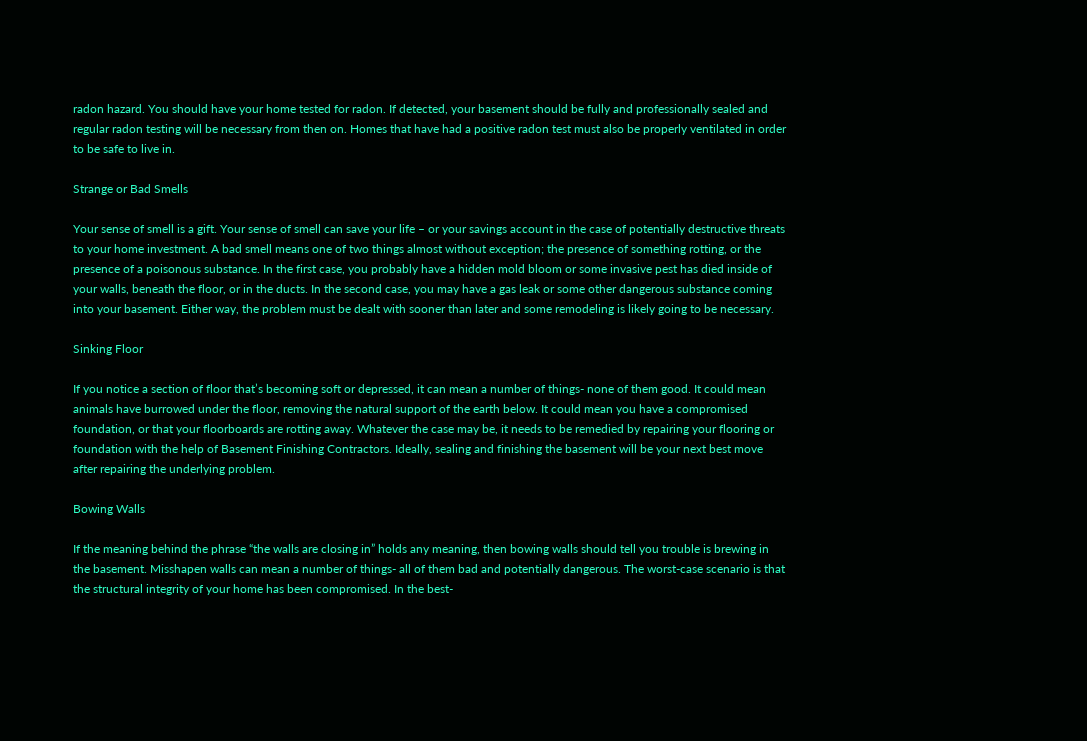radon hazard. You should have your home tested for radon. If detected, your basement should be fully and professionally sealed and regular radon testing will be necessary from then on. Homes that have had a positive radon test must also be properly ventilated in order to be safe to live in.

Strange or Bad Smells

Your sense of smell is a gift. Your sense of smell can save your life – or your savings account in the case of potentially destructive threats to your home investment. A bad smell means one of two things almost without exception; the presence of something rotting, or the presence of a poisonous substance. In the first case, you probably have a hidden mold bloom or some invasive pest has died inside of your walls, beneath the floor, or in the ducts. In the second case, you may have a gas leak or some other dangerous substance coming into your basement. Either way, the problem must be dealt with sooner than later and some remodeling is likely going to be necessary.

Sinking Floor

If you notice a section of floor that’s becoming soft or depressed, it can mean a number of things- none of them good. It could mean animals have burrowed under the floor, removing the natural support of the earth below. It could mean you have a compromised foundation, or that your floorboards are rotting away. Whatever the case may be, it needs to be remedied by repairing your flooring or foundation with the help of Basement Finishing Contractors. Ideally, sealing and finishing the basement will be your next best move after repairing the underlying problem.

Bowing Walls

If the meaning behind the phrase “the walls are closing in” holds any meaning, then bowing walls should tell you trouble is brewing in the basement. Misshapen walls can mean a number of things- all of them bad and potentially dangerous. The worst-case scenario is that the structural integrity of your home has been compromised. In the best-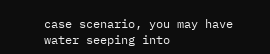case scenario, you may have water seeping into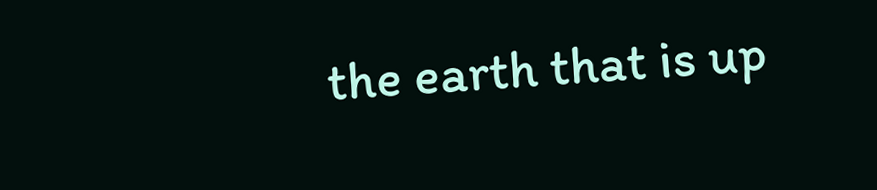the earth that is up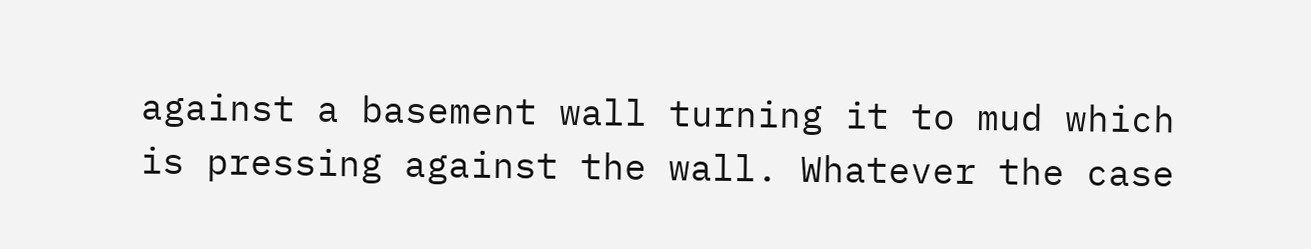against a basement wall turning it to mud which is pressing against the wall. Whatever the case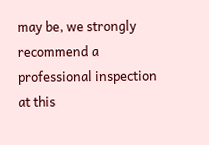may be, we strongly recommend a professional inspection at this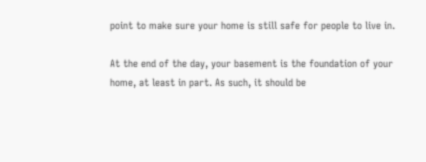point to make sure your home is still safe for people to live in.

At the end of the day, your basement is the foundation of your home, at least in part. As such, it should be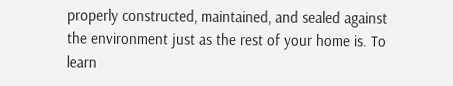properly constructed, maintained, and sealed against the environment just as the rest of your home is. To learn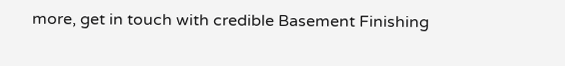more, get in touch with credible Basement Finishing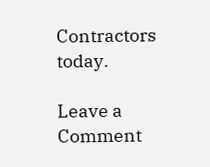Contractors today.

Leave a Comment